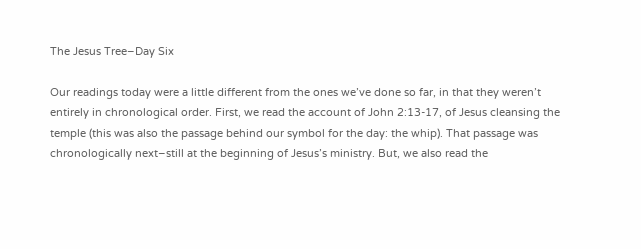The Jesus Tree–Day Six

Our readings today were a little different from the ones we’ve done so far, in that they weren’t entirely in chronological order. First, we read the account of John 2:13-17, of Jesus cleansing the temple (this was also the passage behind our symbol for the day: the whip). That passage was chronologically next–still at the beginning of Jesus’s ministry. But, we also read the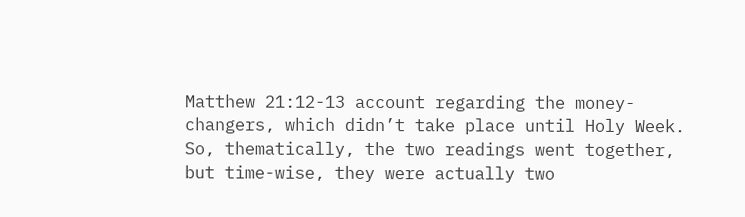Matthew 21:12-13 account regarding the money-changers, which didn’t take place until Holy Week. So, thematically, the two readings went together, but time-wise, they were actually two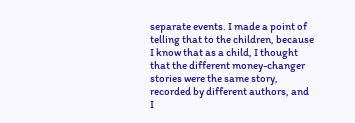separate events. I made a point of telling that to the children, because I know that as a child, I thought that the different money-changer stories were the same story, recorded by different authors, and I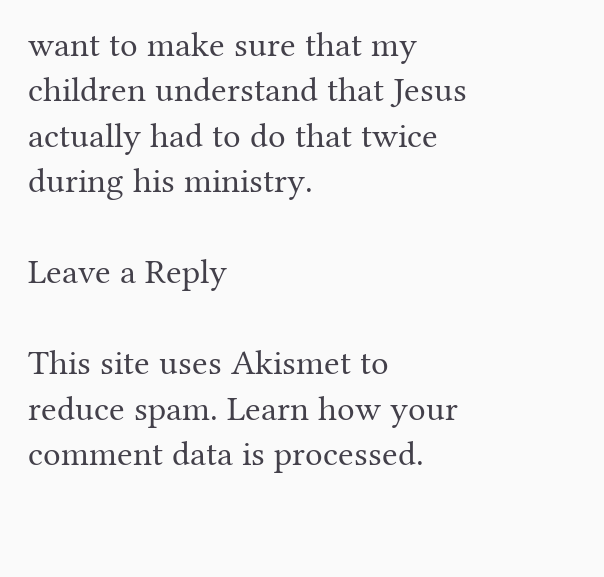want to make sure that my children understand that Jesus actually had to do that twice during his ministry.

Leave a Reply

This site uses Akismet to reduce spam. Learn how your comment data is processed.